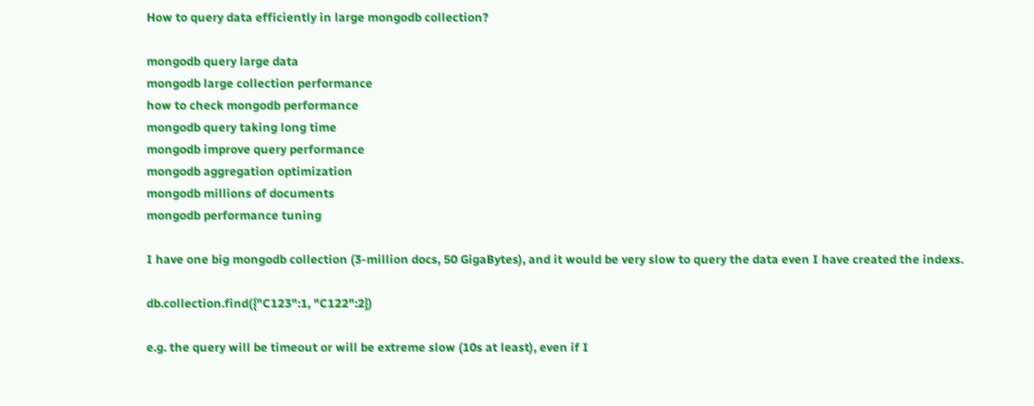How to query data efficiently in large mongodb collection?

mongodb query large data
mongodb large collection performance
how to check mongodb performance
mongodb query taking long time
mongodb improve query performance
mongodb aggregation optimization
mongodb millions of documents
mongodb performance tuning

I have one big mongodb collection (3-million docs, 50 GigaBytes), and it would be very slow to query the data even I have created the indexs.

db.collection.find({"C123":1, "C122":2})

e.g. the query will be timeout or will be extreme slow (10s at least), even if I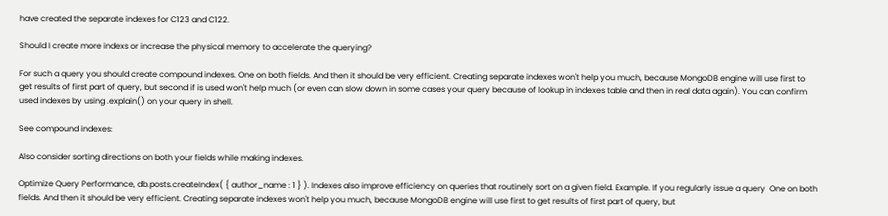have created the separate indexes for C123 and C122.

Should I create more indexs or increase the physical memory to accelerate the querying?

For such a query you should create compound indexes. One on both fields. And then it should be very efficient. Creating separate indexes won't help you much, because MongoDB engine will use first to get results of first part of query, but second if is used won't help much (or even can slow down in some cases your query because of lookup in indexes table and then in real data again). You can confirm used indexes by using .explain() on your query in shell.

See compound indexes:

Also consider sorting directions on both your fields while making indexes.

Optimize Query Performance, db.posts.createIndex( { author_name : 1 } ). Indexes also improve efficiency on queries that routinely sort on a given field. Example. If you regularly issue a query  One on both fields. And then it should be very efficient. Creating separate indexes won't help you much, because MongoDB engine will use first to get results of first part of query, but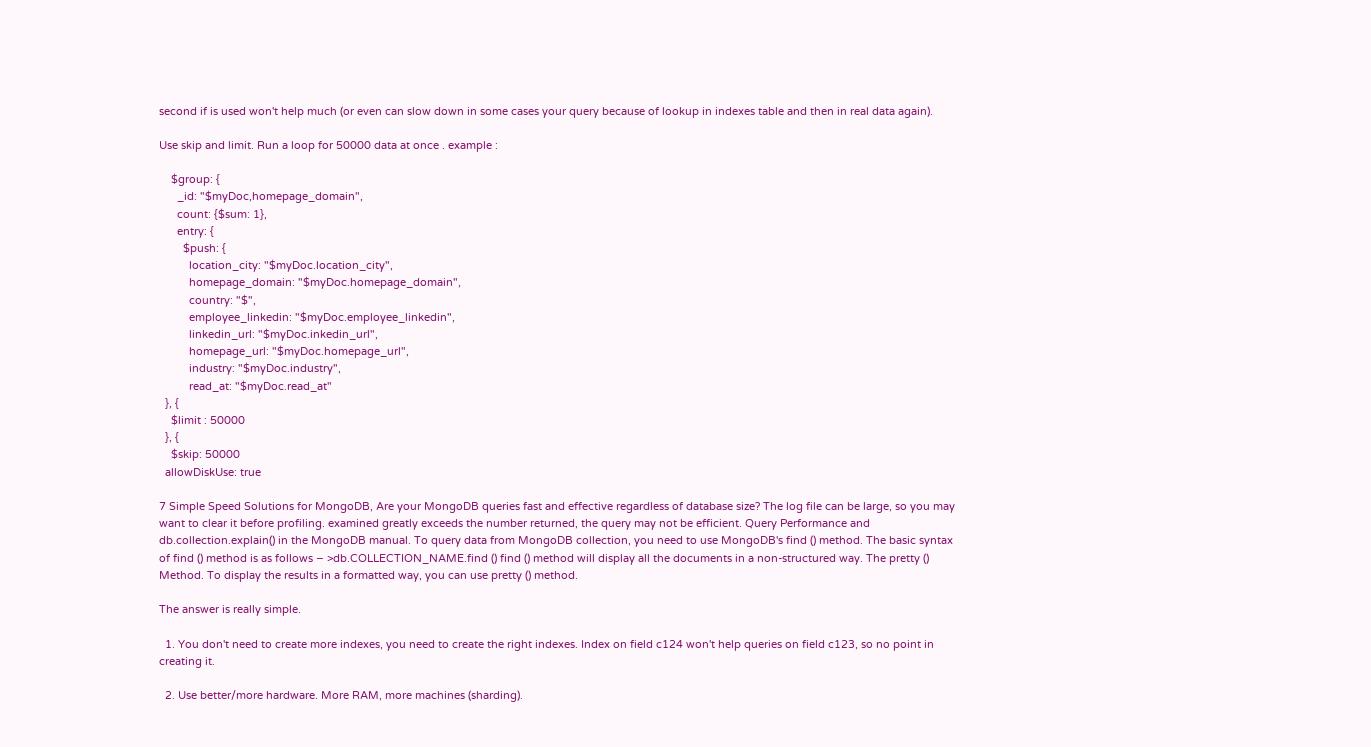second if is used won't help much (or even can slow down in some cases your query because of lookup in indexes table and then in real data again).

Use skip and limit. Run a loop for 50000 data at once . example :

    $group: {
      _id: "$myDoc,homepage_domain",
      count: {$sum: 1},
      entry: {
        $push: {
          location_city: "$myDoc.location_city",
          homepage_domain: "$myDoc.homepage_domain",
          country: "$",
          employee_linkedin: "$myDoc.employee_linkedin",
          linkedin_url: "$myDoc.inkedin_url",
          homepage_url: "$myDoc.homepage_url",
          industry: "$myDoc.industry",
          read_at: "$myDoc.read_at"
  }, {
    $limit : 50000
  }, {
    $skip: 50000
  allowDiskUse: true

7 Simple Speed Solutions for MongoDB, Are your MongoDB queries fast and effective regardless of database size? The log file can be large, so you may want to clear it before profiling. examined greatly exceeds the number returned, the query may not be efficient. Query Performance and db.collection.explain() in the MongoDB manual. To query data from MongoDB collection, you need to use MongoDB's find () method. The basic syntax of find () method is as follows − >db.COLLECTION_NAME.find () find () method will display all the documents in a non-structured way. The pretty () Method. To display the results in a formatted way, you can use pretty () method.

The answer is really simple.

  1. You don't need to create more indexes, you need to create the right indexes. Index on field c124 won't help queries on field c123, so no point in creating it.

  2. Use better/more hardware. More RAM, more machines (sharding).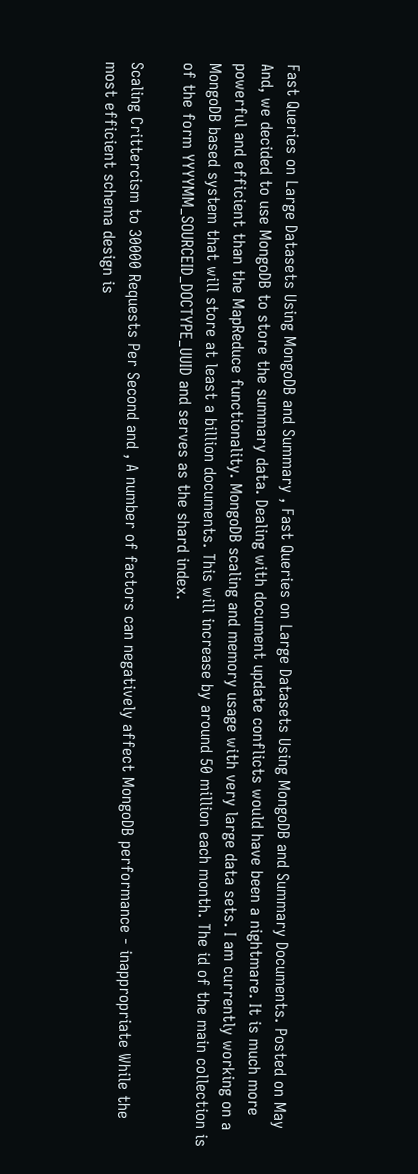Fast Queries on Large Datasets Using MongoDB and Summary , Fast Queries on Large Datasets Using MongoDB and Summary Documents. Posted on May And, we decided to use MongoDB to store the summary data. Dealing with document update conflicts would have been a nightmare. It is much more powerful and efficient than the MapReduce functionality. MongoDB scaling and memory usage with very large data sets. I am currently working on a MongoDB based system that will store at least a billion documents. This will increase by around 50 million each month. The id of the main collection is of the form YYYYMM_SOURCEID_DOCTYPE_UUID and serves as the shard index.

Scaling Crittercism to 30000 Requests Per Second and , A number of factors can negatively affect MongoDB performance - inappropriate While the most efficient schema design is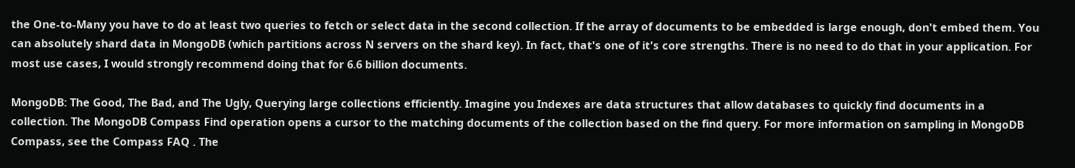the One-to-Many you have to do at least two queries to fetch or select data in the second collection. If the array of documents to be embedded is large enough, don't embed them. You can absolutely shard data in MongoDB (which partitions across N servers on the shard key). In fact, that's one of it's core strengths. There is no need to do that in your application. For most use cases, I would strongly recommend doing that for 6.6 billion documents.

MongoDB: The Good, The Bad, and The Ugly, Querying large collections efficiently. Imagine you Indexes are data structures that allow databases to quickly find documents in a collection. The MongoDB Compass Find operation opens a cursor to the matching documents of the collection based on the find query. For more information on sampling in MongoDB Compass, see the Compass FAQ . The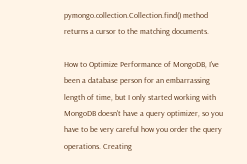pymongo.collection.Collection.find() method returns a cursor to the matching documents.

How to Optimize Performance of MongoDB, I've been a database person for an embarrassing length of time, but I only started working with MongoDB doesn't have a query optimizer, so you have to be very careful how you order the query operations. Creating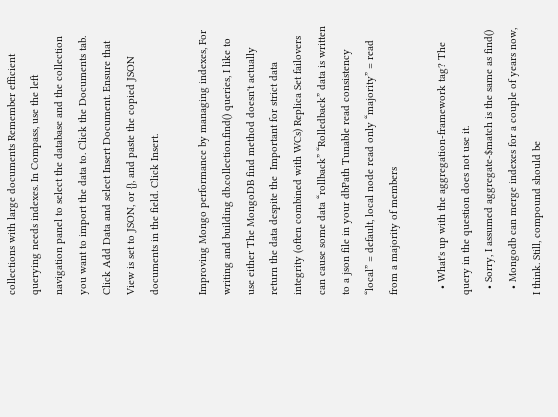collections with large documents Remember efficient querying needs indexes. In Compass, use the left navigation panel to select the database and the collection you want to import the data to. Click the Documents tab. Click Add Data and select Insert Document. Ensure that View is set to JSON, or {}, and paste the copied JSON documents in the field. Click Insert.

Improving Mongo performance by managing indexes, For writing and building db.collection.find() queries, I like to use either The MongoDB find method doesn't actually return the data despite the  Important for strict data integrity (often combined with WCs) Replica Set failovers can cause some data “rollback” “Rolledback” data is written to a json file in your dbPath Tunable read consistency “local” = default, local node read only “majority” = read from a majority of members

  • What's up with the aggregation-framework tag? The query in the question does not use it.
  • Sorry, I assumed aggregate-$match is the same as find()
  • Mongodb can merge indexes for a couple of years now, I think. Still, compound should be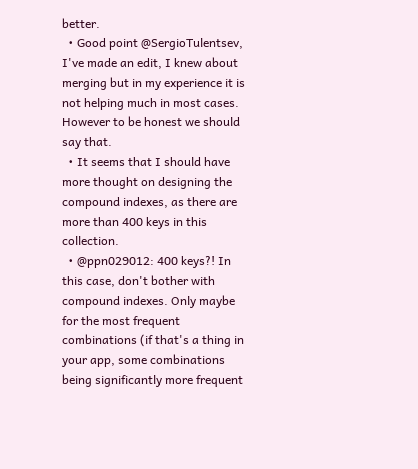better.
  • Good point @SergioTulentsev, I've made an edit, I knew about merging but in my experience it is not helping much in most cases. However to be honest we should say that.
  • It seems that I should have more thought on designing the compound indexes, as there are more than 400 keys in this collection.
  • @ppn029012: 400 keys?! In this case, don't bother with compound indexes. Only maybe for the most frequent combinations (if that's a thing in your app, some combinations being significantly more frequent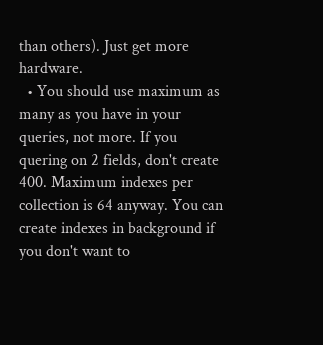than others). Just get more hardware.
  • You should use maximum as many as you have in your queries, not more. If you quering on 2 fields, don't create 400. Maximum indexes per collection is 64 anyway. You can create indexes in background if you don't want to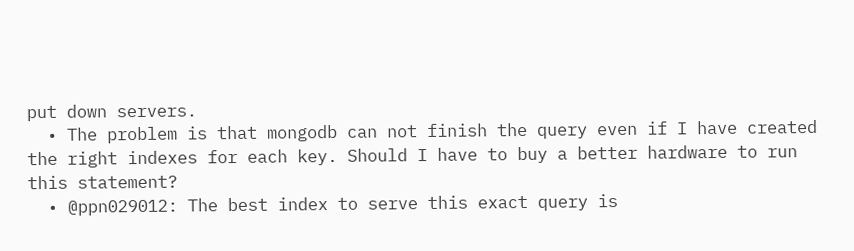put down servers.
  • The problem is that mongodb can not finish the query even if I have created the right indexes for each key. Should I have to buy a better hardware to run this statement?
  • @ppn029012: The best index to serve this exact query is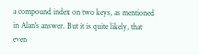a compound index on two keys, as mentioned in Alan's answer. But it is quite likely, that even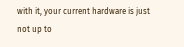with it, your current hardware is just not up to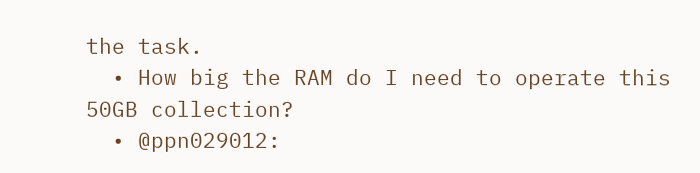the task.
  • How big the RAM do I need to operate this 50GB collection?
  • @ppn029012: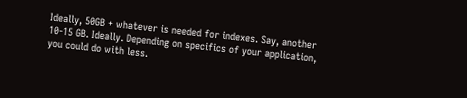Ideally, 50GB + whatever is needed for indexes. Say, another 10-15 GB. Ideally. Depending on specifics of your application, you could do with less.